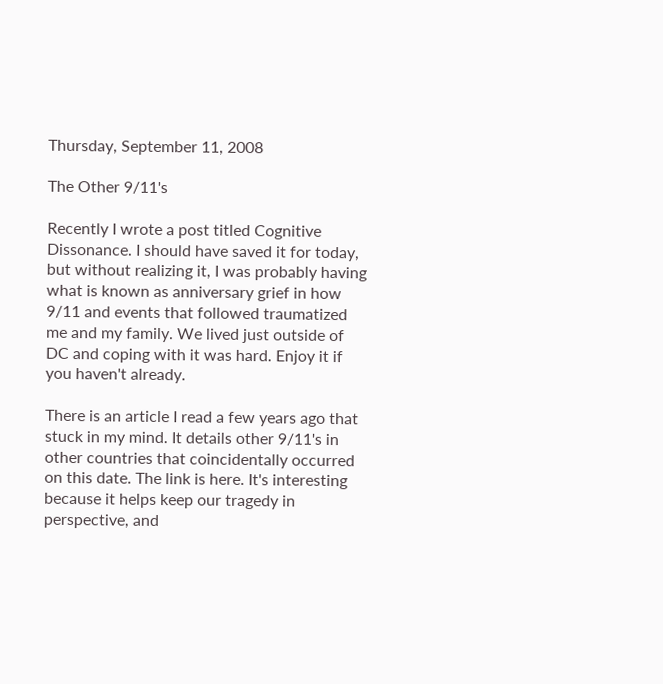Thursday, September 11, 2008

The Other 9/11's

Recently I wrote a post titled Cognitive Dissonance. I should have saved it for today, but without realizing it, I was probably having what is known as anniversary grief in how 9/11 and events that followed traumatized me and my family. We lived just outside of DC and coping with it was hard. Enjoy it if you haven't already.

There is an article I read a few years ago that stuck in my mind. It details other 9/11's in other countries that coincidentally occurred on this date. The link is here. It's interesting because it helps keep our tragedy in perspective, and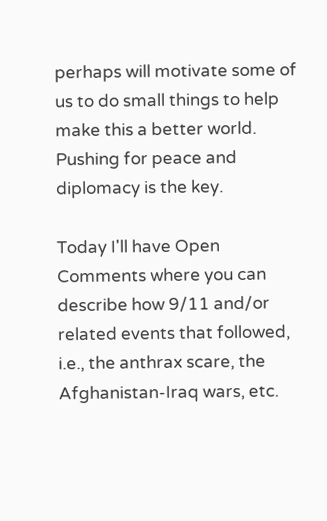perhaps will motivate some of us to do small things to help make this a better world. Pushing for peace and diplomacy is the key.

Today I'll have Open Comments where you can describe how 9/11 and/or related events that followed, i.e., the anthrax scare, the Afghanistan-Iraq wars, etc.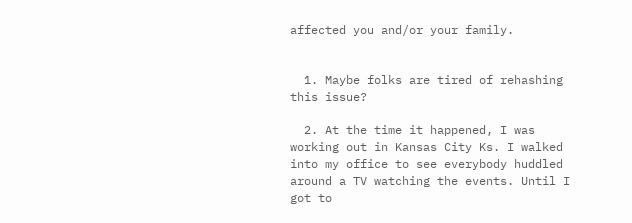affected you and/or your family.


  1. Maybe folks are tired of rehashing this issue?

  2. At the time it happened, I was working out in Kansas City Ks. I walked into my office to see everybody huddled around a TV watching the events. Until I got to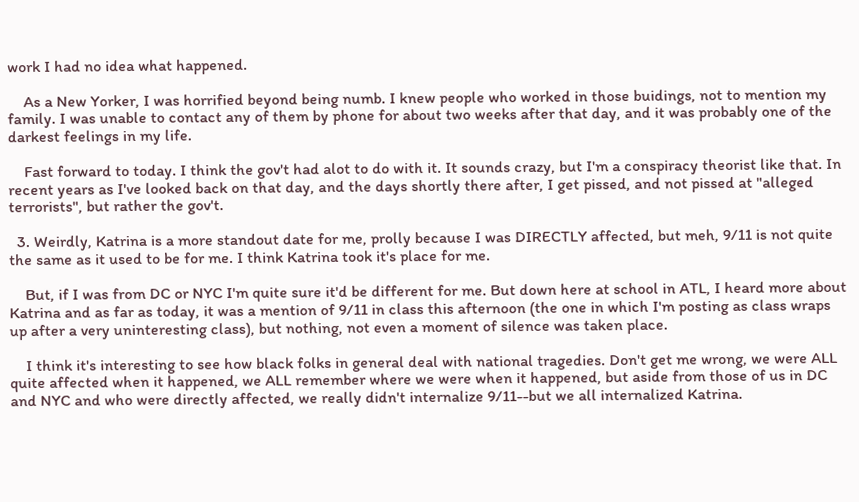work I had no idea what happened.

    As a New Yorker, I was horrified beyond being numb. I knew people who worked in those buidings, not to mention my family. I was unable to contact any of them by phone for about two weeks after that day, and it was probably one of the darkest feelings in my life.

    Fast forward to today. I think the gov't had alot to do with it. It sounds crazy, but I'm a conspiracy theorist like that. In recent years as I've looked back on that day, and the days shortly there after, I get pissed, and not pissed at "alleged terrorists", but rather the gov't.

  3. Weirdly, Katrina is a more standout date for me, prolly because I was DIRECTLY affected, but meh, 9/11 is not quite the same as it used to be for me. I think Katrina took it's place for me.

    But, if I was from DC or NYC I'm quite sure it'd be different for me. But down here at school in ATL, I heard more about Katrina and as far as today, it was a mention of 9/11 in class this afternoon (the one in which I'm posting as class wraps up after a very uninteresting class), but nothing, not even a moment of silence was taken place.

    I think it's interesting to see how black folks in general deal with national tragedies. Don't get me wrong, we were ALL quite affected when it happened, we ALL remember where we were when it happened, but aside from those of us in DC and NYC and who were directly affected, we really didn't internalize 9/11--but we all internalized Katrina.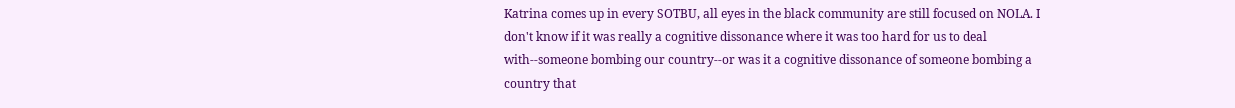Katrina comes up in every SOTBU, all eyes in the black community are still focused on NOLA. I don't know if it was really a cognitive dissonance where it was too hard for us to deal with--someone bombing our country--or was it a cognitive dissonance of someone bombing a country that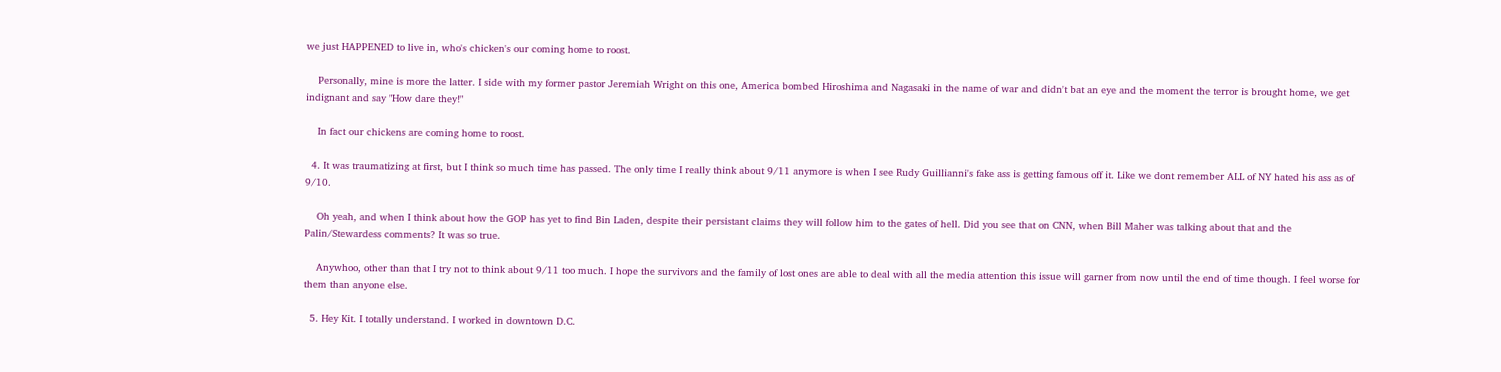we just HAPPENED to live in, who's chicken's our coming home to roost.

    Personally, mine is more the latter. I side with my former pastor Jeremiah Wright on this one, America bombed Hiroshima and Nagasaki in the name of war and didn't bat an eye and the moment the terror is brought home, we get indignant and say "How dare they!"

    In fact our chickens are coming home to roost.

  4. It was traumatizing at first, but I think so much time has passed. The only time I really think about 9/11 anymore is when I see Rudy Guillianni's fake ass is getting famous off it. Like we dont remember ALL of NY hated his ass as of 9/10.

    Oh yeah, and when I think about how the GOP has yet to find Bin Laden, despite their persistant claims they will follow him to the gates of hell. Did you see that on CNN, when Bill Maher was talking about that and the Palin/Stewardess comments? It was so true.

    Anywhoo, other than that I try not to think about 9/11 too much. I hope the survivors and the family of lost ones are able to deal with all the media attention this issue will garner from now until the end of time though. I feel worse for them than anyone else.

  5. Hey Kit. I totally understand. I worked in downtown D.C.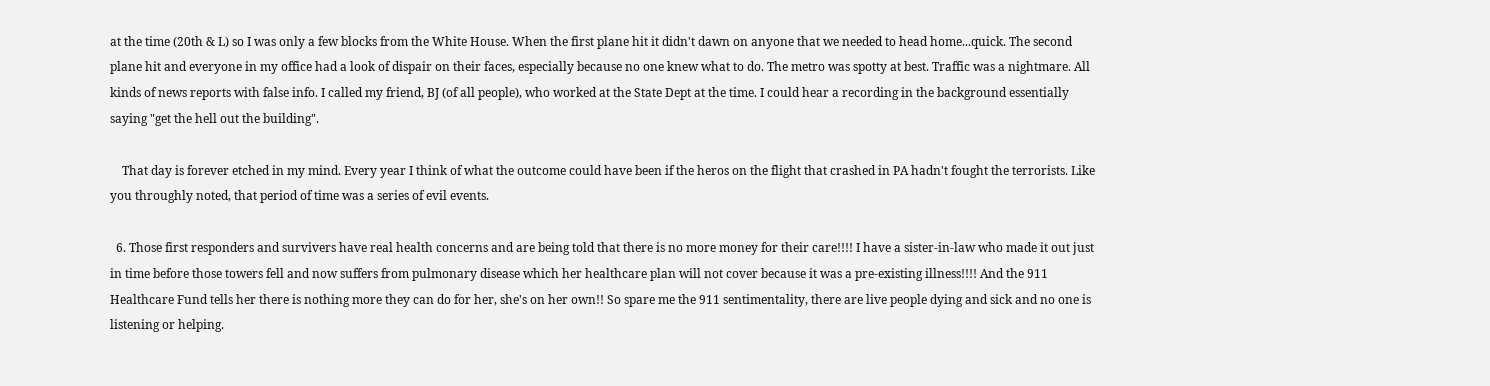at the time (20th & L) so I was only a few blocks from the White House. When the first plane hit it didn't dawn on anyone that we needed to head home...quick. The second plane hit and everyone in my office had a look of dispair on their faces, especially because no one knew what to do. The metro was spotty at best. Traffic was a nightmare. All kinds of news reports with false info. I called my friend, BJ (of all people), who worked at the State Dept at the time. I could hear a recording in the background essentially saying "get the hell out the building".

    That day is forever etched in my mind. Every year I think of what the outcome could have been if the heros on the flight that crashed in PA hadn't fought the terrorists. Like you throughly noted, that period of time was a series of evil events.

  6. Those first responders and survivers have real health concerns and are being told that there is no more money for their care!!!! I have a sister-in-law who made it out just in time before those towers fell and now suffers from pulmonary disease which her healthcare plan will not cover because it was a pre-existing illness!!!! And the 911 Healthcare Fund tells her there is nothing more they can do for her, she's on her own!! So spare me the 911 sentimentality, there are live people dying and sick and no one is listening or helping.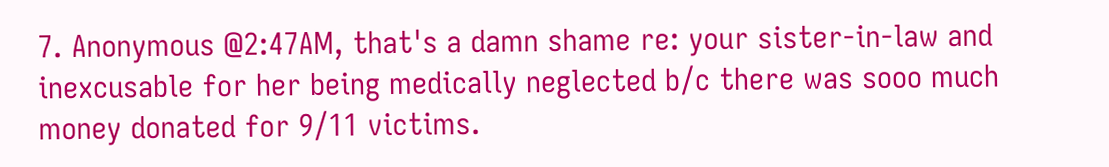7. Anonymous @2:47AM, that's a damn shame re: your sister-in-law and inexcusable for her being medically neglected b/c there was sooo much money donated for 9/11 victims.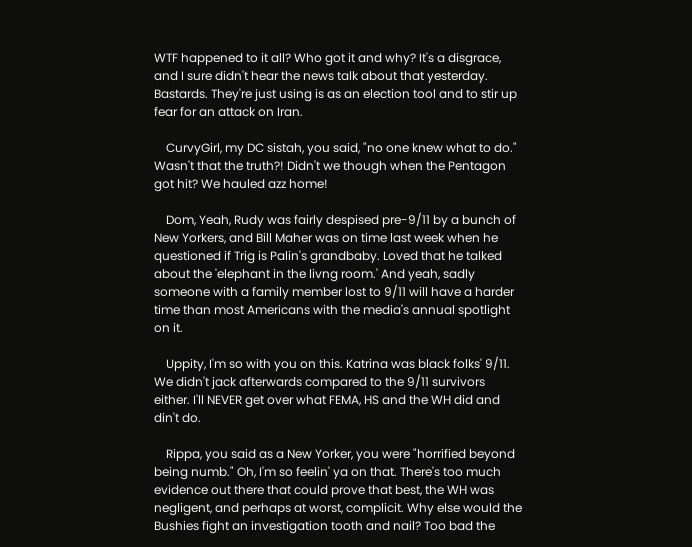WTF happened to it all? Who got it and why? It's a disgrace, and I sure didn't hear the news talk about that yesterday. Bastards. They're just using is as an election tool and to stir up fear for an attack on Iran.

    CurvyGirl, my DC sistah, you said, "no one knew what to do." Wasn't that the truth?! Didn't we though when the Pentagon got hit? We hauled azz home!

    Dom, Yeah, Rudy was fairly despised pre-9/11 by a bunch of New Yorkers, and Bill Maher was on time last week when he questioned if Trig is Palin's grandbaby. Loved that he talked about the 'elephant in the livng room.' And yeah, sadly someone with a family member lost to 9/11 will have a harder time than most Americans with the media's annual spotlight on it.

    Uppity, I'm so with you on this. Katrina was black folks' 9/11. We didn't jack afterwards compared to the 9/11 survivors either. I'll NEVER get over what FEMA, HS and the WH did and din't do.

    Rippa, you said as a New Yorker, you were "horrified beyond being numb." Oh, I'm so feelin' ya on that. There's too much evidence out there that could prove that best, the WH was negligent, and perhaps at worst, complicit. Why else would the Bushies fight an investigation tooth and nail? Too bad the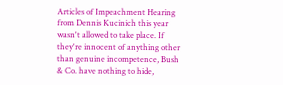Articles of Impeachment Hearing from Dennis Kucinich this year wasn't allowed to take place. If they're innocent of anything other than genuine incompetence, Bush & Co. have nothing to hide,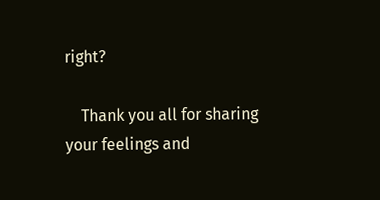right?

    Thank you all for sharing your feelings and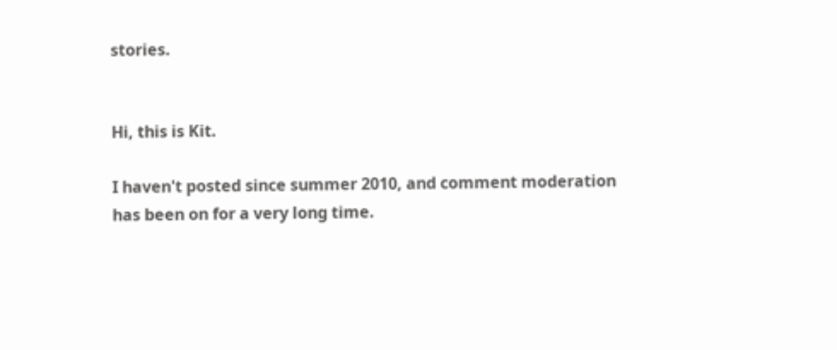stories.


Hi, this is Kit.

I haven't posted since summer 2010, and comment moderation has been on for a very long time.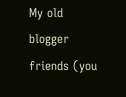My old blogger friends (you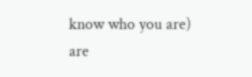know who you are) are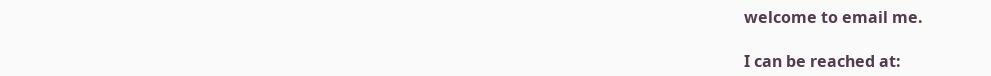welcome to email me.

I can be reached at: